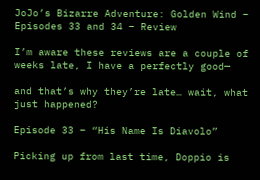JoJo’s Bizarre Adventure: Golden Wind – Episodes 33 and 34 – Review

I’m aware these reviews are a couple of weeks late, I have a perfectly good—

and that’s why they’re late… wait, what just happened?

Episode 33 – “His Name Is Diavolo”

Picking up from last time, Doppio is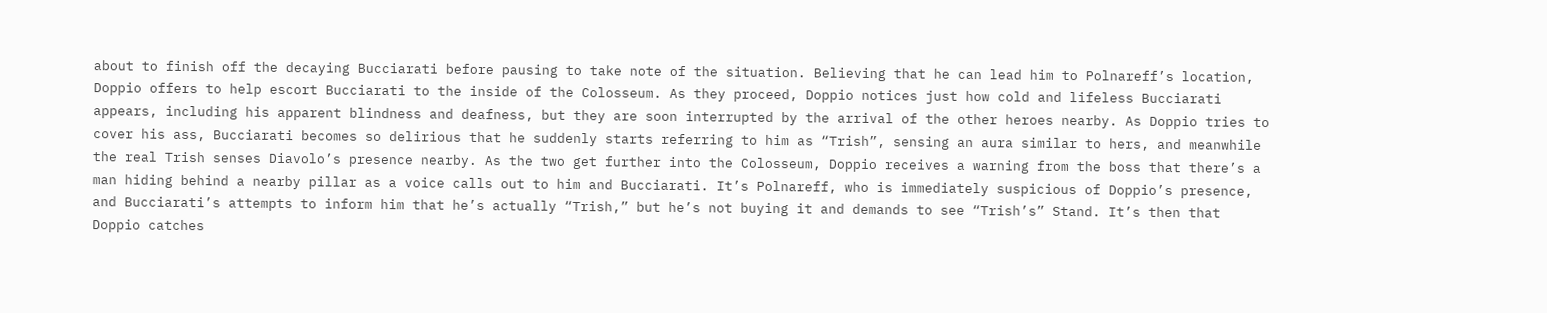about to finish off the decaying Bucciarati before pausing to take note of the situation. Believing that he can lead him to Polnareff’s location, Doppio offers to help escort Bucciarati to the inside of the Colosseum. As they proceed, Doppio notices just how cold and lifeless Bucciarati appears, including his apparent blindness and deafness, but they are soon interrupted by the arrival of the other heroes nearby. As Doppio tries to cover his ass, Bucciarati becomes so delirious that he suddenly starts referring to him as “Trish”, sensing an aura similar to hers, and meanwhile the real Trish senses Diavolo’s presence nearby. As the two get further into the Colosseum, Doppio receives a warning from the boss that there’s a man hiding behind a nearby pillar as a voice calls out to him and Bucciarati. It’s Polnareff, who is immediately suspicious of Doppio’s presence, and Bucciarati’s attempts to inform him that he’s actually “Trish,” but he’s not buying it and demands to see “Trish’s” Stand. It’s then that Doppio catches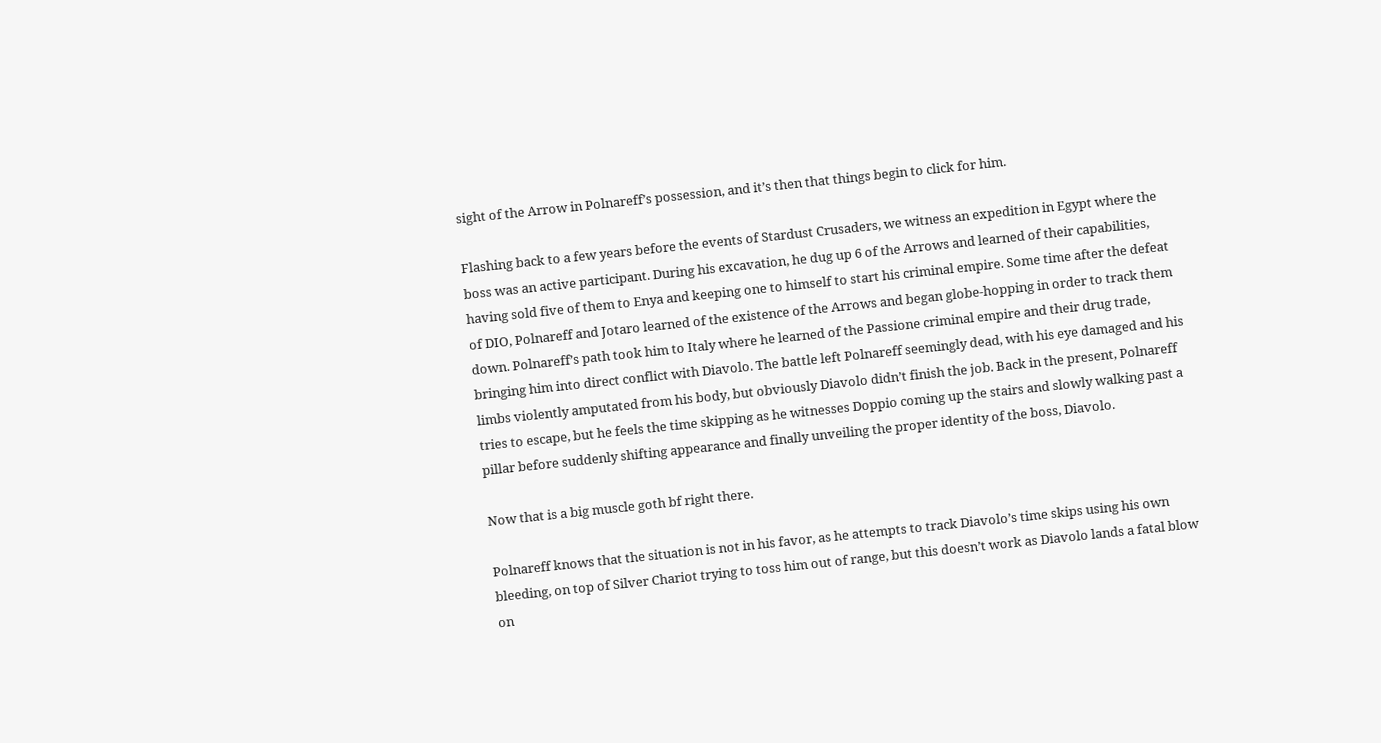sight of the Arrow in Polnareff’s possession, and it’s then that things begin to click for him.

Flashing back to a few years before the events of Stardust Crusaders, we witness an expedition in Egypt where the boss was an active participant. During his excavation, he dug up 6 of the Arrows and learned of their capabilities, having sold five of them to Enya and keeping one to himself to start his criminal empire. Some time after the defeat of DIO, Polnareff and Jotaro learned of the existence of the Arrows and began globe-hopping in order to track them down. Polnareff’s path took him to Italy where he learned of the Passione criminal empire and their drug trade, bringing him into direct conflict with Diavolo. The battle left Polnareff seemingly dead, with his eye damaged and his limbs violently amputated from his body, but obviously Diavolo didn’t finish the job. Back in the present, Polnareff tries to escape, but he feels the time skipping as he witnesses Doppio coming up the stairs and slowly walking past a pillar before suddenly shifting appearance and finally unveiling the proper identity of the boss, Diavolo.

Now that is a big muscle goth bf right there.

Polnareff knows that the situation is not in his favor, as he attempts to track Diavolo’s time skips using his own bleeding, on top of Silver Chariot trying to toss him out of range, but this doesn’t work as Diavolo lands a fatal blow on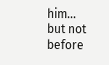him… but not before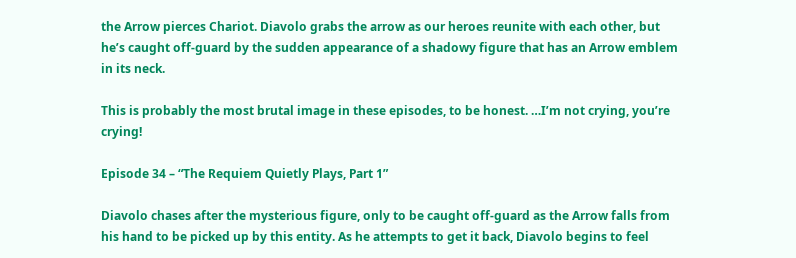the Arrow pierces Chariot. Diavolo grabs the arrow as our heroes reunite with each other, but he’s caught off-guard by the sudden appearance of a shadowy figure that has an Arrow emblem in its neck.

This is probably the most brutal image in these episodes, to be honest. …I’m not crying, you’re crying!

Episode 34 – “The Requiem Quietly Plays, Part 1”

Diavolo chases after the mysterious figure, only to be caught off-guard as the Arrow falls from his hand to be picked up by this entity. As he attempts to get it back, Diavolo begins to feel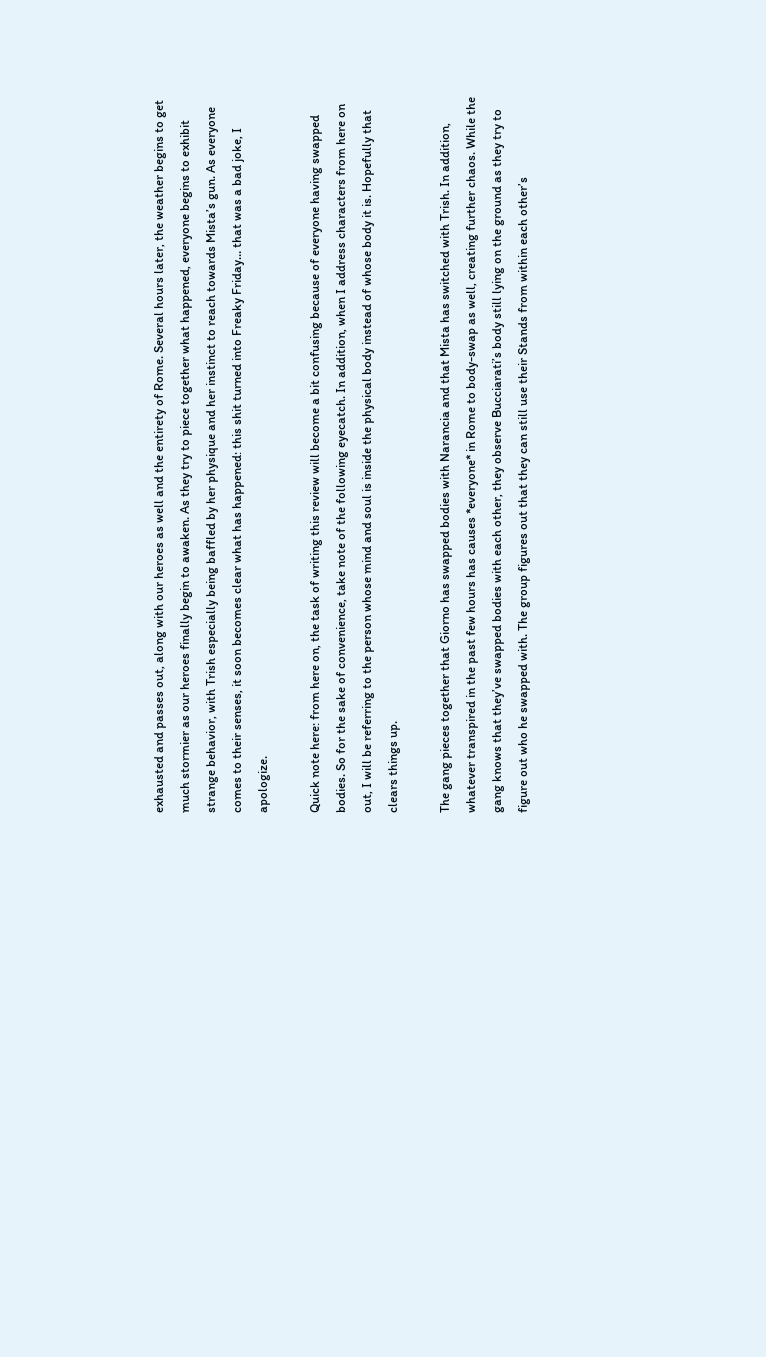exhausted and passes out, along with our heroes as well and the entirety of Rome. Several hours later, the weather begins to get much stormier as our heroes finally begin to awaken. As they try to piece together what happened, everyone begins to exhibit strange behavior, with Trish especially being baffled by her physique and her instinct to reach towards Mista’s gun. As everyone comes to their senses, it soon becomes clear what has happened: this shit turned into Freaky Friday… that was a bad joke, I apologize.

Quick note here: from here on, the task of writing this review will become a bit confusing because of everyone having swapped bodies. So for the sake of convenience, take note of the following eyecatch. In addition, when I address characters from here on out, I will be referring to the person whose mind and soul is inside the physical body instead of whose body it is. Hopefully that clears things up.

The gang pieces together that Giorno has swapped bodies with Narancia and that Mista has switched with Trish. In addition, whatever transpired in the past few hours has causes *everyone* in Rome to body-swap as well, creating further chaos. While the gang knows that they’ve swapped bodies with each other, they observe Bucciarati’s body still lying on the ground as they try to figure out who he swapped with. The group figures out that they can still use their Stands from within each other’s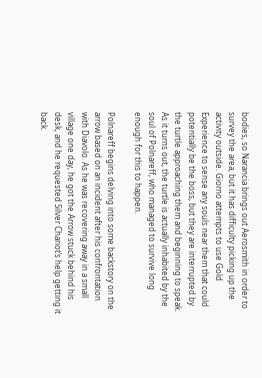bodies, so Narancia brings out Aerosmith in order to survey the area, but it has difficulty picking up the activity outside. Giorno attempts to use Gold Experience to sense any souls near them that could potentially be the boss, but they are interrupted by the turtle approaching them and beginning to speak. As it turns out, the turtle is actually inhabited by the soul of Polnareff, who managed to survive long enough for this to happen.

Polnareff begins delving into some backstory on the arrow based on an incident after his confrontation with Diavolo. As he was recovering away in a small village one day, he got the Arrow stuck behind his desk, and he requested Silver Chariot’s help getting it back.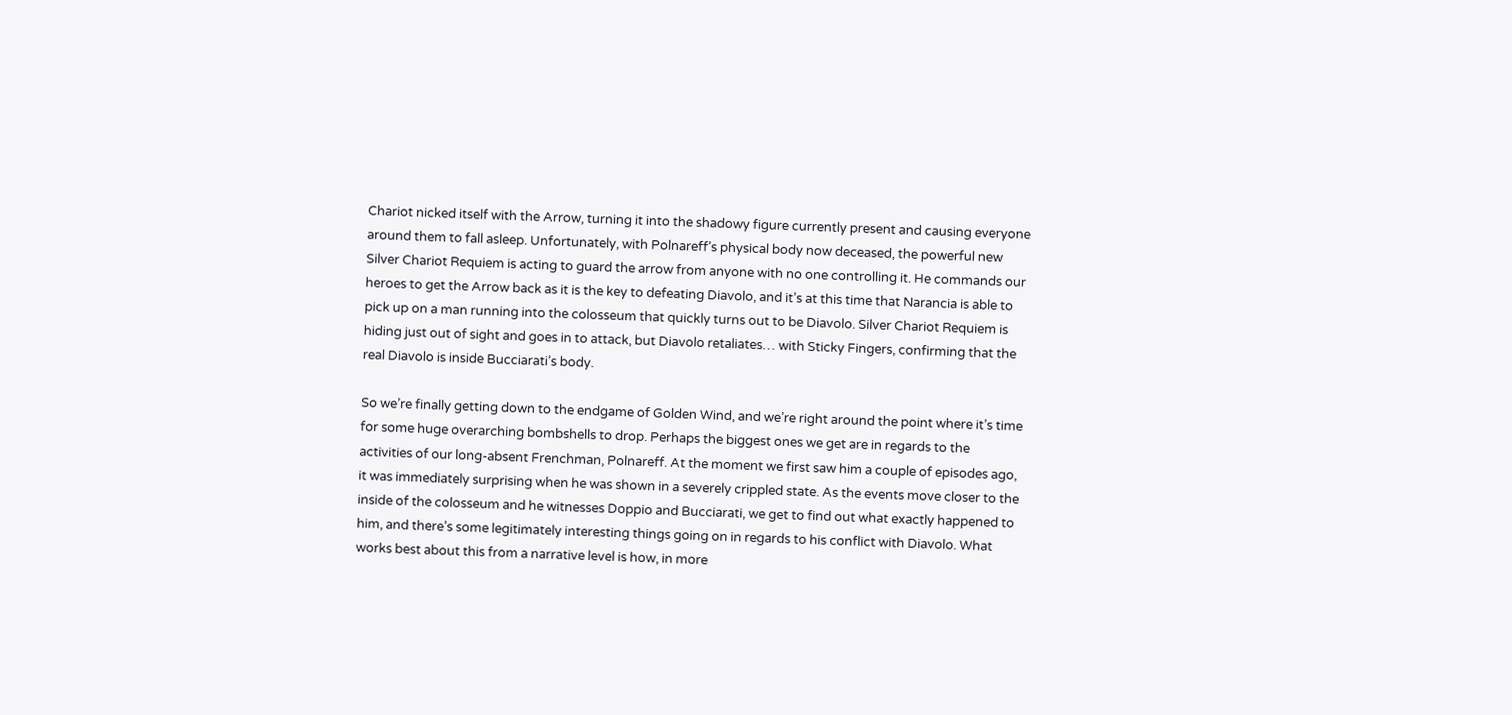Chariot nicked itself with the Arrow, turning it into the shadowy figure currently present and causing everyone around them to fall asleep. Unfortunately, with Polnareff’s physical body now deceased, the powerful new Silver Chariot Requiem is acting to guard the arrow from anyone with no one controlling it. He commands our heroes to get the Arrow back as it is the key to defeating Diavolo, and it’s at this time that Narancia is able to pick up on a man running into the colosseum that quickly turns out to be Diavolo. Silver Chariot Requiem is hiding just out of sight and goes in to attack, but Diavolo retaliates… with Sticky Fingers, confirming that the real Diavolo is inside Bucciarati’s body.

So we’re finally getting down to the endgame of Golden Wind, and we’re right around the point where it’s time for some huge overarching bombshells to drop. Perhaps the biggest ones we get are in regards to the activities of our long-absent Frenchman, Polnareff. At the moment we first saw him a couple of episodes ago, it was immediately surprising when he was shown in a severely crippled state. As the events move closer to the inside of the colosseum and he witnesses Doppio and Bucciarati, we get to find out what exactly happened to him, and there’s some legitimately interesting things going on in regards to his conflict with Diavolo. What works best about this from a narrative level is how, in more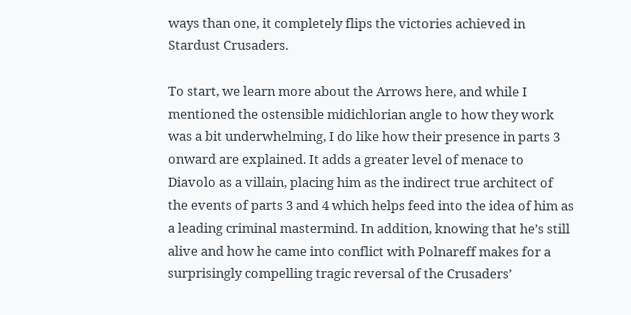ways than one, it completely flips the victories achieved in Stardust Crusaders.

To start, we learn more about the Arrows here, and while I mentioned the ostensible midichlorian angle to how they work was a bit underwhelming, I do like how their presence in parts 3 onward are explained. It adds a greater level of menace to Diavolo as a villain, placing him as the indirect true architect of the events of parts 3 and 4 which helps feed into the idea of him as a leading criminal mastermind. In addition, knowing that he’s still alive and how he came into conflict with Polnareff makes for a surprisingly compelling tragic reversal of the Crusaders’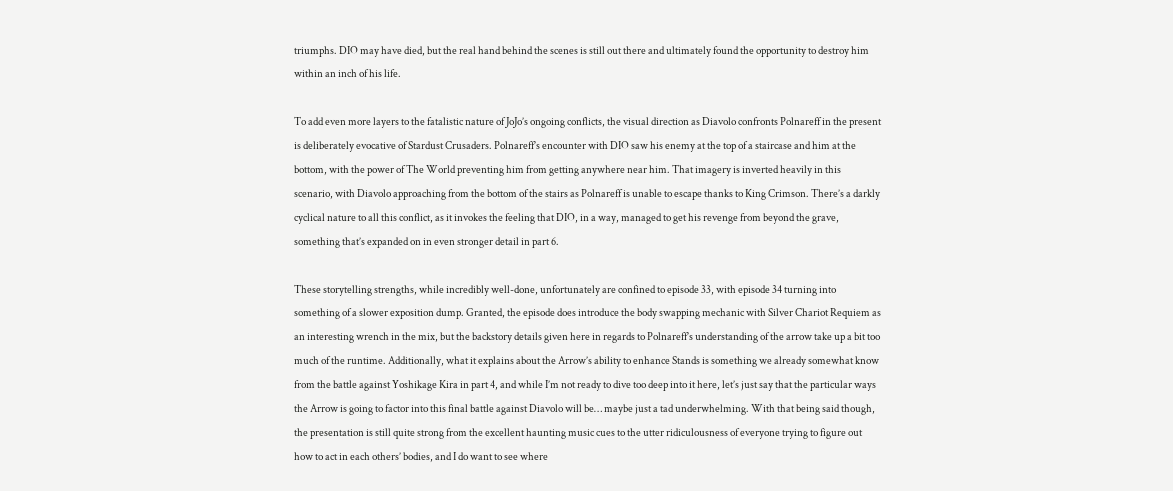triumphs. DIO may have died, but the real hand behind the scenes is still out there and ultimately found the opportunity to destroy him within an inch of his life.

To add even more layers to the fatalistic nature of JoJo’s ongoing conflicts, the visual direction as Diavolo confronts Polnareff in the present is deliberately evocative of Stardust Crusaders. Polnareff’s encounter with DIO saw his enemy at the top of a staircase and him at the bottom, with the power of The World preventing him from getting anywhere near him. That imagery is inverted heavily in this scenario, with Diavolo approaching from the bottom of the stairs as Polnareff is unable to escape thanks to King Crimson. There’s a darkly cyclical nature to all this conflict, as it invokes the feeling that DIO, in a way, managed to get his revenge from beyond the grave, something that’s expanded on in even stronger detail in part 6.

These storytelling strengths, while incredibly well-done, unfortunately are confined to episode 33, with episode 34 turning into something of a slower exposition dump. Granted, the episode does introduce the body swapping mechanic with Silver Chariot Requiem as an interesting wrench in the mix, but the backstory details given here in regards to Polnareff’s understanding of the arrow take up a bit too much of the runtime. Additionally, what it explains about the Arrow’s ability to enhance Stands is something we already somewhat know from the battle against Yoshikage Kira in part 4, and while I’m not ready to dive too deep into it here, let’s just say that the particular ways the Arrow is going to factor into this final battle against Diavolo will be… maybe just a tad underwhelming. With that being said though, the presentation is still quite strong from the excellent haunting music cues to the utter ridiculousness of everyone trying to figure out how to act in each others’ bodies, and I do want to see where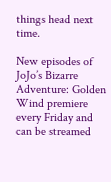things head next time.

New episodes of JoJo’s Bizarre Adventure: Golden Wind premiere every Friday and can be streamed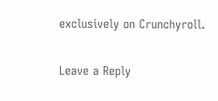exclusively on Crunchyroll.

Leave a Reply